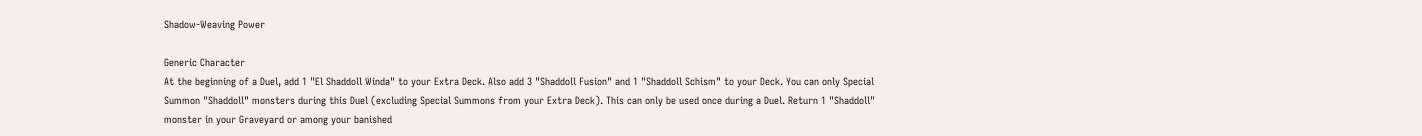Shadow-Weaving Power

Generic Character
At the beginning of a Duel, add 1 "El Shaddoll Winda" to your Extra Deck. Also add 3 "Shaddoll Fusion" and 1 "Shaddoll Schism" to your Deck. You can only Special Summon "Shaddoll" monsters during this Duel (excluding Special Summons from your Extra Deck). This can only be used once during a Duel. Return 1 "Shaddoll" monster in your Graveyard or among your banished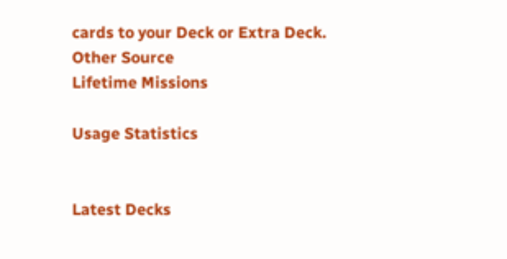cards to your Deck or Extra Deck.
Other Source
Lifetime Missions

Usage Statistics


Latest Decks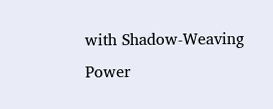with Shadow-Weaving Power